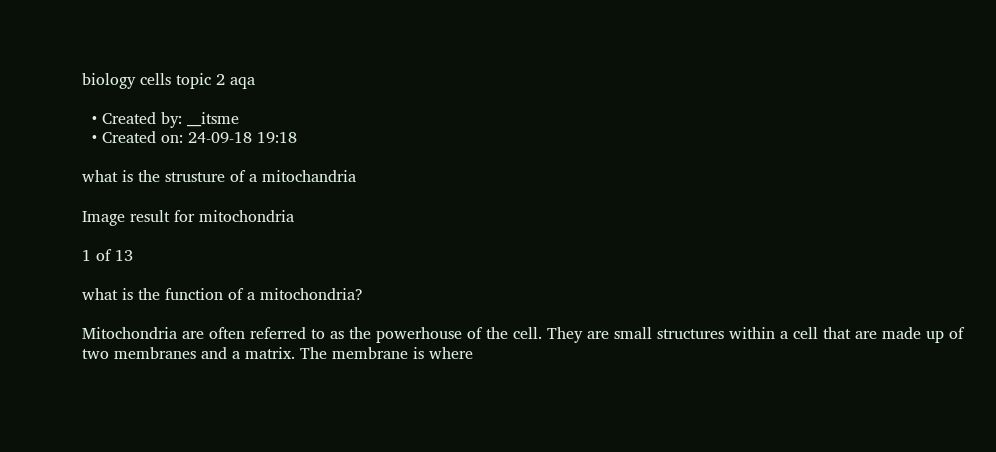biology cells topic 2 aqa

  • Created by: __itsme
  • Created on: 24-09-18 19:18

what is the strusture of a mitochandria

Image result for mitochondria

1 of 13

what is the function of a mitochondria?

Mitochondria are often referred to as the powerhouse of the cell. They are small structures within a cell that are made up of two membranes and a matrix. The membrane is where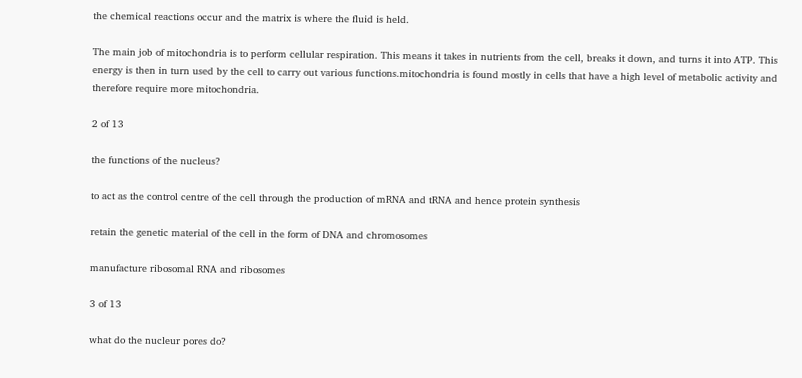the chemical reactions occur and the matrix is where the fluid is held.

The main job of mitochondria is to perform cellular respiration. This means it takes in nutrients from the cell, breaks it down, and turns it into ATP. This energy is then in turn used by the cell to carry out various functions.mitochondria is found mostly in cells that have a high level of metabolic activity and therefore require more mitochondria.

2 of 13

the functions of the nucleus?

to act as the control centre of the cell through the production of mRNA and tRNA and hence protein synthesis

retain the genetic material of the cell in the form of DNA and chromosomes

manufacture ribosomal RNA and ribosomes

3 of 13

what do the nucleur pores do?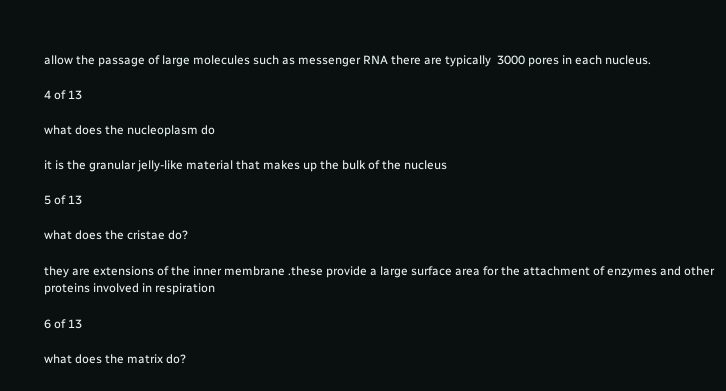allow the passage of large molecules such as messenger RNA there are typically  3000 pores in each nucleus.

4 of 13

what does the nucleoplasm do

it is the granular jelly-like material that makes up the bulk of the nucleus

5 of 13

what does the cristae do?

they are extensions of the inner membrane .these provide a large surface area for the attachment of enzymes and other proteins involved in respiration

6 of 13

what does the matrix do?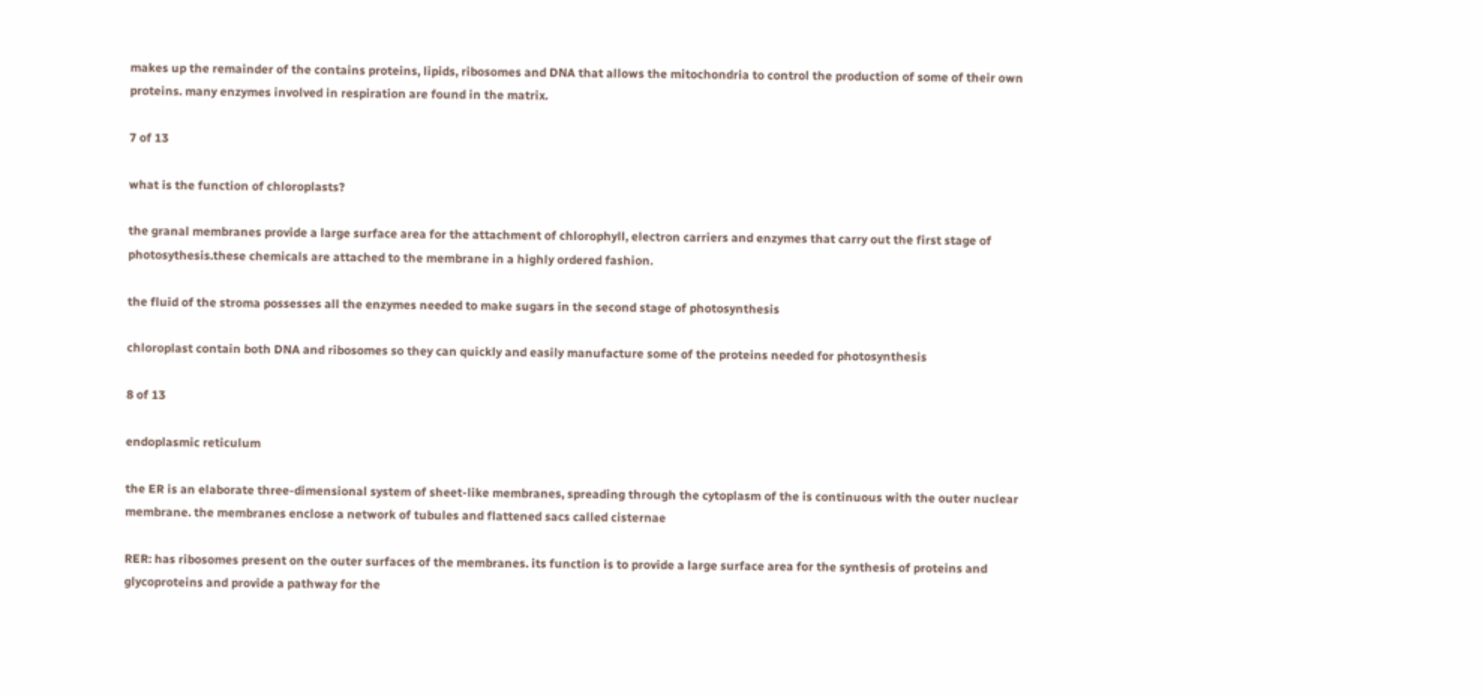makes up the remainder of the contains proteins, lipids, ribosomes and DNA that allows the mitochondria to control the production of some of their own proteins. many enzymes involved in respiration are found in the matrix.

7 of 13

what is the function of chloroplasts?

the granal membranes provide a large surface area for the attachment of chlorophyll, electron carriers and enzymes that carry out the first stage of photosythesis.these chemicals are attached to the membrane in a highly ordered fashion.

the fluid of the stroma possesses all the enzymes needed to make sugars in the second stage of photosynthesis

chloroplast contain both DNA and ribosomes so they can quickly and easily manufacture some of the proteins needed for photosynthesis

8 of 13

endoplasmic reticulum

the ER is an elaborate three-dimensional system of sheet-like membranes, spreading through the cytoplasm of the is continuous with the outer nuclear membrane. the membranes enclose a network of tubules and flattened sacs called cisternae

RER: has ribosomes present on the outer surfaces of the membranes. its function is to provide a large surface area for the synthesis of proteins and glycoproteins and provide a pathway for the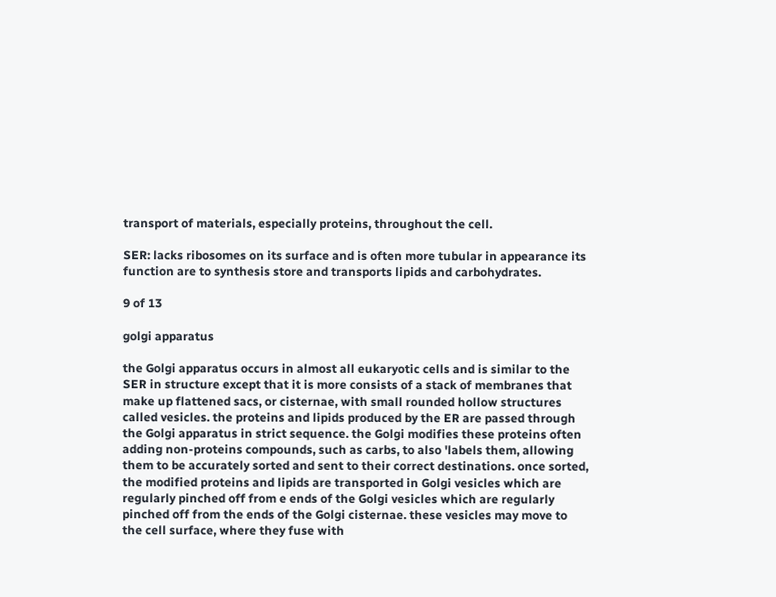transport of materials, especially proteins, throughout the cell.

SER: lacks ribosomes on its surface and is often more tubular in appearance its function are to synthesis store and transports lipids and carbohydrates.

9 of 13

golgi apparatus

the Golgi apparatus occurs in almost all eukaryotic cells and is similar to the SER in structure except that it is more consists of a stack of membranes that make up flattened sacs, or cisternae, with small rounded hollow structures called vesicles. the proteins and lipids produced by the ER are passed through the Golgi apparatus in strict sequence. the Golgi modifies these proteins often adding non-proteins compounds, such as carbs, to also 'labels them, allowing them to be accurately sorted and sent to their correct destinations. once sorted, the modified proteins and lipids are transported in Golgi vesicles which are regularly pinched off from e ends of the Golgi vesicles which are regularly pinched off from the ends of the Golgi cisternae. these vesicles may move to the cell surface, where they fuse with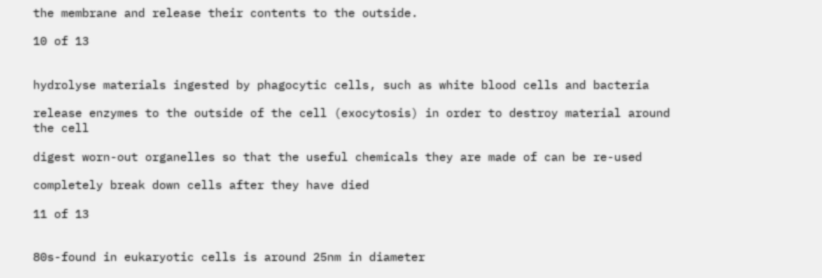the membrane and release their contents to the outside.

10 of 13


hydrolyse materials ingested by phagocytic cells, such as white blood cells and bacteria

release enzymes to the outside of the cell (exocytosis) in order to destroy material around the cell

digest worn-out organelles so that the useful chemicals they are made of can be re-used

completely break down cells after they have died

11 of 13


80s-found in eukaryotic cells is around 25nm in diameter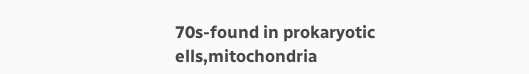70s-found in prokaryotic ells,mitochondria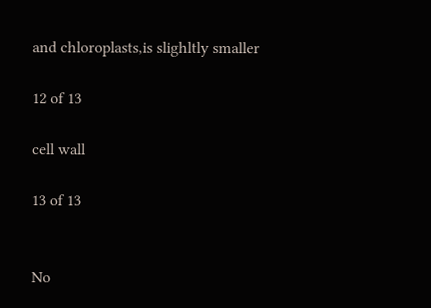and chloroplasts,is slighltly smaller

12 of 13

cell wall

13 of 13


No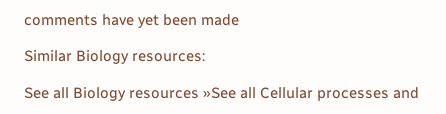comments have yet been made

Similar Biology resources:

See all Biology resources »See all Cellular processes and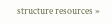structure resources »